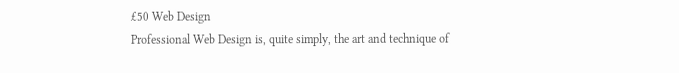£50 Web Design
Professional Web Design is, quite simply, the art and technique of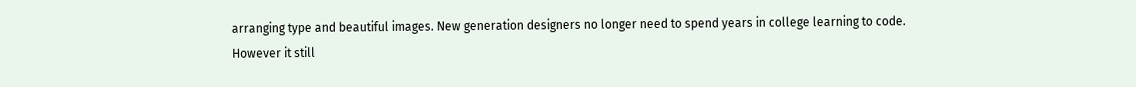arranging type and beautiful images. New generation designers no longer need to spend years in college learning to code. However it still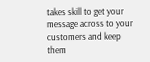takes skill to get your message across to your customers and keep them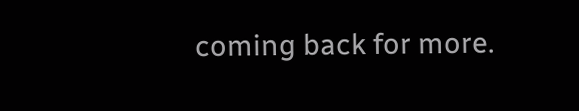coming back for more.